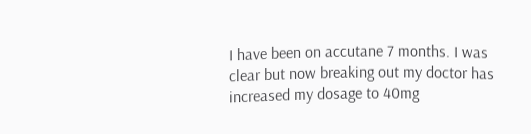I have been on accutane 7 months. I was clear but now breaking out my doctor has increased my dosage to 40mg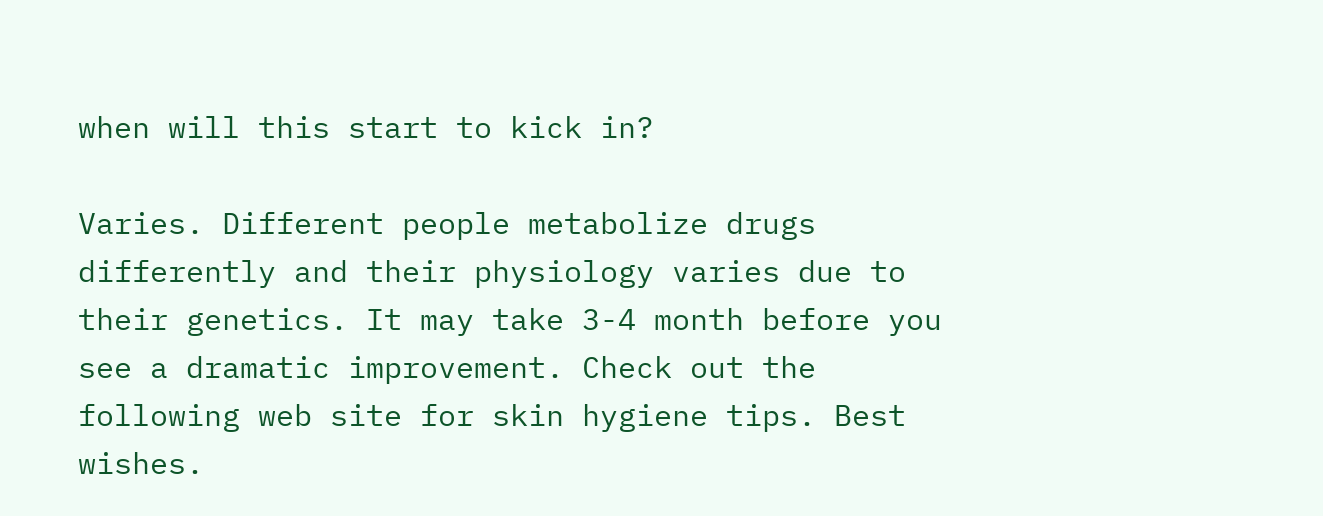when will this start to kick in?

Varies. Different people metabolize drugs differently and their physiology varies due to their genetics. It may take 3-4 month before you see a dramatic improvement. Check out the following web site for skin hygiene tips. Best wishes.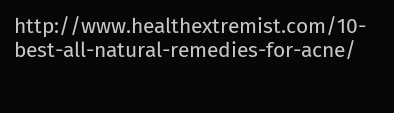http://www.healthextremist.com/10-best-all-natural-remedies-for-acne/